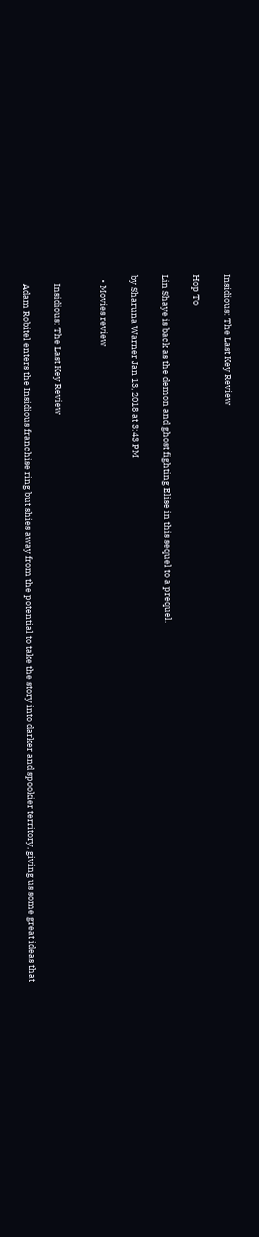Insidious: The Last Key Review

Hop To

Lin Shaye is back as the demon and ghost fighting Elise in this sequel to a prequel.

by Sharuna Warner Jan 13, 2018 at 3:43 PM

  • Movies review


    Insidious: The Last Key Review

    Adam Robitel enters the Insidious franchise ring but shies away from the potential to take the story into darker and spookier territory, giving us some great ideas that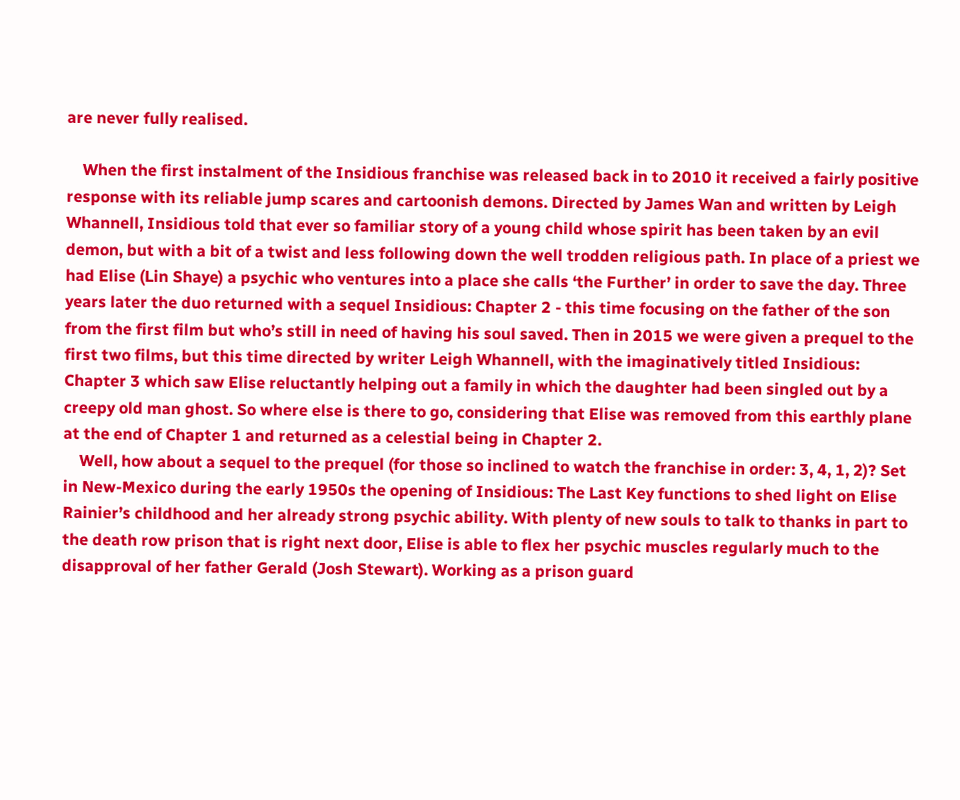are never fully realised.

    When the first instalment of the Insidious franchise was released back in to 2010 it received a fairly positive response with its reliable jump scares and cartoonish demons. Directed by James Wan and written by Leigh Whannell, Insidious told that ever so familiar story of a young child whose spirit has been taken by an evil demon, but with a bit of a twist and less following down the well trodden religious path. In place of a priest we had Elise (Lin Shaye) a psychic who ventures into a place she calls ‘the Further’ in order to save the day. Three years later the duo returned with a sequel Insidious: Chapter 2 - this time focusing on the father of the son from the first film but who’s still in need of having his soul saved. Then in 2015 we were given a prequel to the first two films, but this time directed by writer Leigh Whannell, with the imaginatively titled Insidious: Chapter 3 which saw Elise reluctantly helping out a family in which the daughter had been singled out by a creepy old man ghost. So where else is there to go, considering that Elise was removed from this earthly plane at the end of Chapter 1 and returned as a celestial being in Chapter 2.
    Well, how about a sequel to the prequel (for those so inclined to watch the franchise in order: 3, 4, 1, 2)? Set in New-Mexico during the early 1950s the opening of Insidious: The Last Key functions to shed light on Elise Rainier’s childhood and her already strong psychic ability. With plenty of new souls to talk to thanks in part to the death row prison that is right next door, Elise is able to flex her psychic muscles regularly much to the disapproval of her father Gerald (Josh Stewart). Working as a prison guard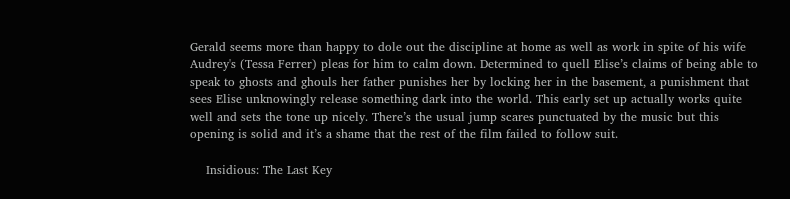Gerald seems more than happy to dole out the discipline at home as well as work in spite of his wife Audrey's (Tessa Ferrer) pleas for him to calm down. Determined to quell Elise’s claims of being able to speak to ghosts and ghouls her father punishes her by locking her in the basement, a punishment that sees Elise unknowingly release something dark into the world. This early set up actually works quite well and sets the tone up nicely. There’s the usual jump scares punctuated by the music but this opening is solid and it’s a shame that the rest of the film failed to follow suit.

    Insidious: The Last Key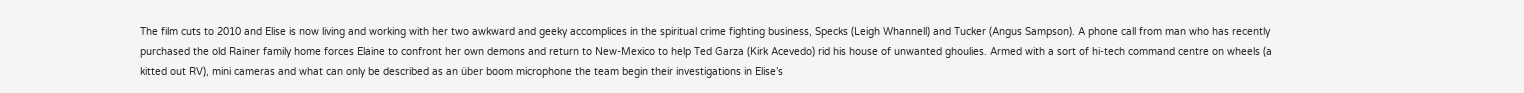The film cuts to 2010 and Elise is now living and working with her two awkward and geeky accomplices in the spiritual crime fighting business, Specks (Leigh Whannell) and Tucker (Angus Sampson). A phone call from man who has recently purchased the old Rainer family home forces Elaine to confront her own demons and return to New-Mexico to help Ted Garza (Kirk Acevedo) rid his house of unwanted ghoulies. Armed with a sort of hi-tech command centre on wheels (a kitted out RV), mini cameras and what can only be described as an über boom microphone the team begin their investigations in Elise’s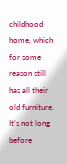childhood home, which for some reason still has all their old furniture. It’s not long before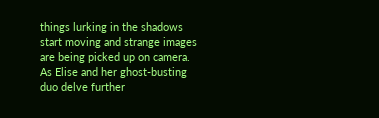things lurking in the shadows start moving and strange images are being picked up on camera. As Elise and her ghost-busting duo delve further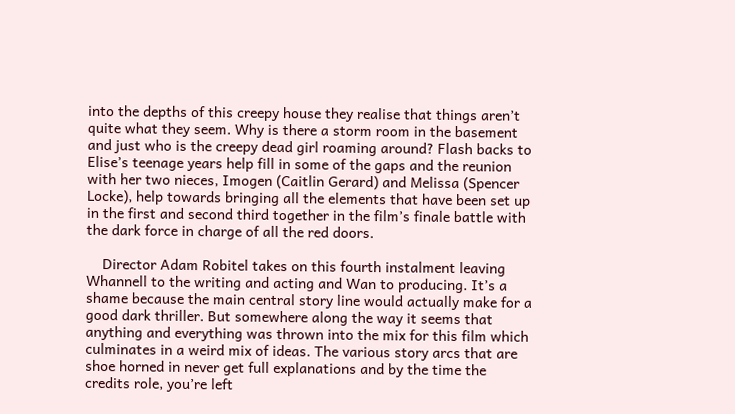into the depths of this creepy house they realise that things aren’t quite what they seem. Why is there a storm room in the basement and just who is the creepy dead girl roaming around? Flash backs to Elise’s teenage years help fill in some of the gaps and the reunion with her two nieces, Imogen (Caitlin Gerard) and Melissa (Spencer Locke), help towards bringing all the elements that have been set up in the first and second third together in the film’s finale battle with the dark force in charge of all the red doors.

    Director Adam Robitel takes on this fourth instalment leaving Whannell to the writing and acting and Wan to producing. It’s a shame because the main central story line would actually make for a good dark thriller. But somewhere along the way it seems that anything and everything was thrown into the mix for this film which culminates in a weird mix of ideas. The various story arcs that are shoe horned in never get full explanations and by the time the credits role, you’re left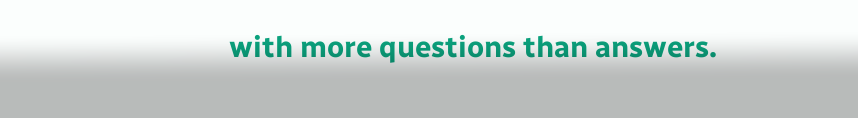with more questions than answers.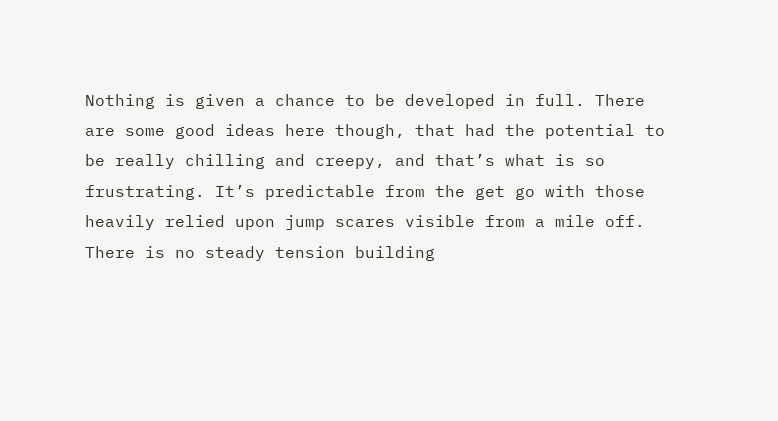Nothing is given a chance to be developed in full. There are some good ideas here though, that had the potential to be really chilling and creepy, and that’s what is so frustrating. It’s predictable from the get go with those heavily relied upon jump scares visible from a mile off. There is no steady tension building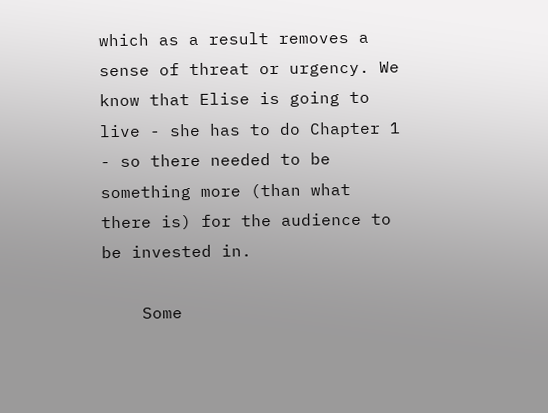which as a result removes a sense of threat or urgency. We know that Elise is going to live - she has to do Chapter 1 - so there needed to be something more (than what there is) for the audience to be invested in.

    Some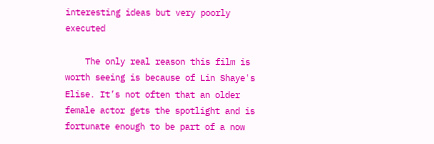interesting ideas but very poorly executed

    The only real reason this film is worth seeing is because of Lin Shaye's Elise. It’s not often that an older female actor gets the spotlight and is fortunate enough to be part of a now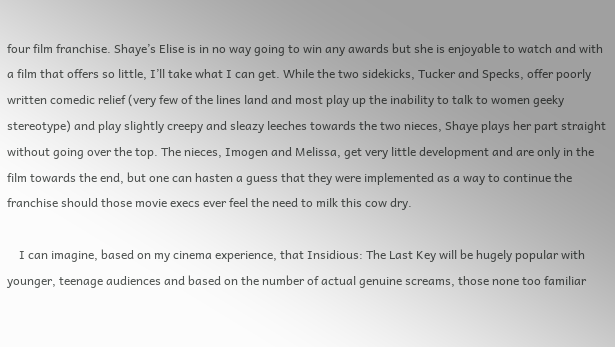four film franchise. Shaye’s Elise is in no way going to win any awards but she is enjoyable to watch and with a film that offers so little, I’ll take what I can get. While the two sidekicks, Tucker and Specks, offer poorly written comedic relief (very few of the lines land and most play up the inability to talk to women geeky stereotype) and play slightly creepy and sleazy leeches towards the two nieces, Shaye plays her part straight without going over the top. The nieces, Imogen and Melissa, get very little development and are only in the film towards the end, but one can hasten a guess that they were implemented as a way to continue the franchise should those movie execs ever feel the need to milk this cow dry.

    I can imagine, based on my cinema experience, that Insidious: The Last Key will be hugely popular with younger, teenage audiences and based on the number of actual genuine screams, those none too familiar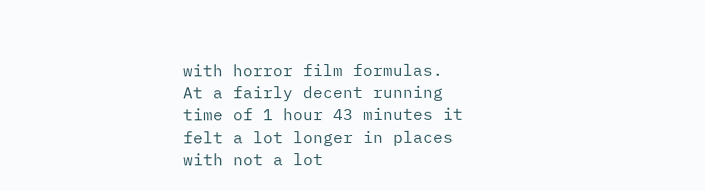with horror film formulas. At a fairly decent running time of 1 hour 43 minutes it felt a lot longer in places with not a lot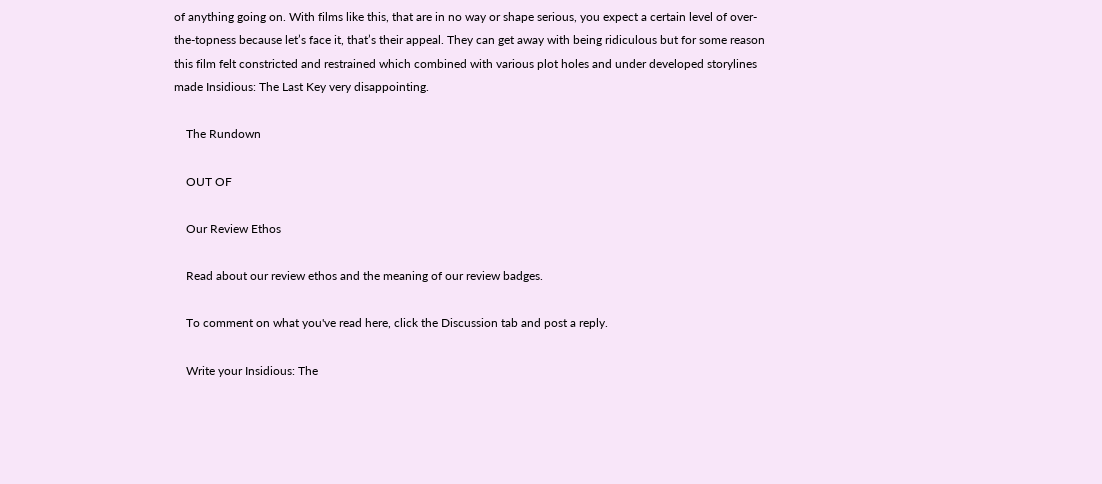of anything going on. With films like this, that are in no way or shape serious, you expect a certain level of over-the-topness because let’s face it, that’s their appeal. They can get away with being ridiculous but for some reason this film felt constricted and restrained which combined with various plot holes and under developed storylines made Insidious: The Last Key very disappointing.

    The Rundown

    OUT OF

    Our Review Ethos

    Read about our review ethos and the meaning of our review badges.

    To comment on what you've read here, click the Discussion tab and post a reply.

    Write your Insidious: The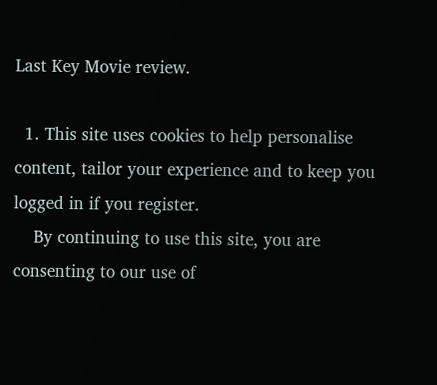Last Key Movie review.

  1. This site uses cookies to help personalise content, tailor your experience and to keep you logged in if you register.
    By continuing to use this site, you are consenting to our use of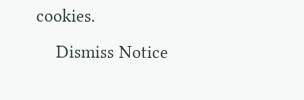cookies.
    Dismiss Notice